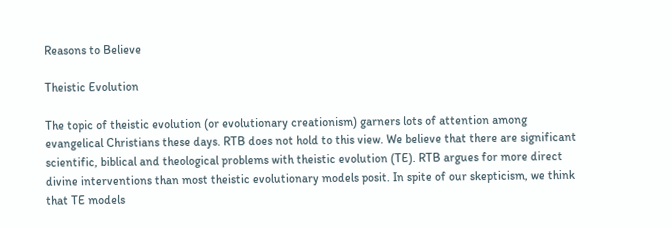Reasons to Believe

Theistic Evolution

The topic of theistic evolution (or evolutionary creationism) garners lots of attention among evangelical Christians these days. RTB does not hold to this view. We believe that there are significant scientific, biblical and theological problems with theistic evolution (TE). RTB argues for more direct divine interventions than most theistic evolutionary models posit. In spite of our skepticism, we think that TE models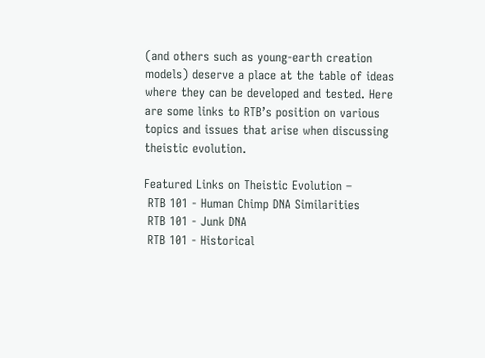(and others such as young-earth creation models) deserve a place at the table of ideas where they can be developed and tested. Here are some links to RTB’s position on various topics and issues that arise when discussing theistic evolution.

Featured Links on Theistic Evolution –
 RTB 101 - Human Chimp DNA Similarities
 RTB 101 - Junk DNA
 RTB 101 - Historical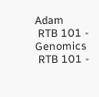Adam
 RTB 101 - Genomics
 RTB 101 -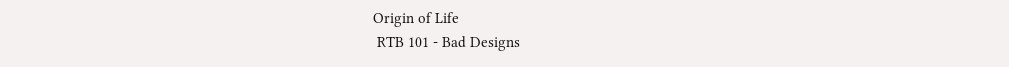Origin of Life
 RTB 101 - Bad Designs